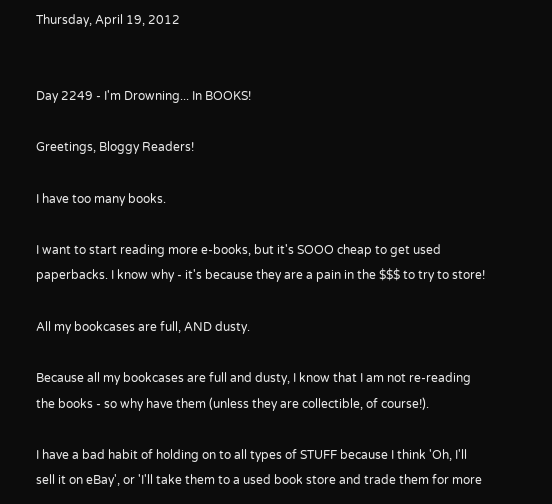Thursday, April 19, 2012


Day 2249 - I'm Drowning... In BOOKS!

Greetings, Bloggy Readers!

I have too many books.

I want to start reading more e-books, but it's SOOO cheap to get used paperbacks. I know why - it's because they are a pain in the $$$ to try to store!

All my bookcases are full, AND dusty.

Because all my bookcases are full and dusty, I know that I am not re-reading the books - so why have them (unless they are collectible, of course!).

I have a bad habit of holding on to all types of STUFF because I think 'Oh, I'll sell it on eBay', or 'I'll take them to a used book store and trade them for more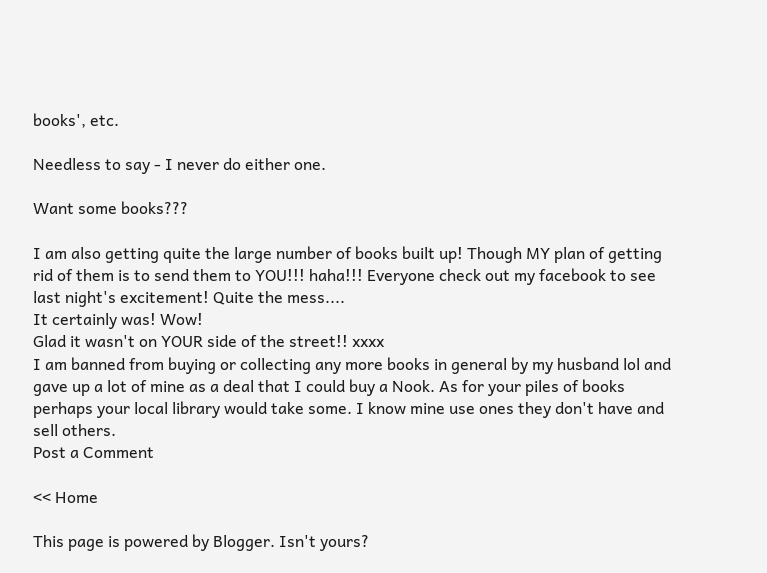books', etc.

Needless to say - I never do either one.

Want some books???

I am also getting quite the large number of books built up! Though MY plan of getting rid of them is to send them to YOU!!! haha!!! Everyone check out my facebook to see last night's excitement! Quite the mess....
It certainly was! Wow!
Glad it wasn't on YOUR side of the street!! xxxx
I am banned from buying or collecting any more books in general by my husband lol and gave up a lot of mine as a deal that I could buy a Nook. As for your piles of books perhaps your local library would take some. I know mine use ones they don't have and sell others.
Post a Comment

<< Home

This page is powered by Blogger. Isn't yours?